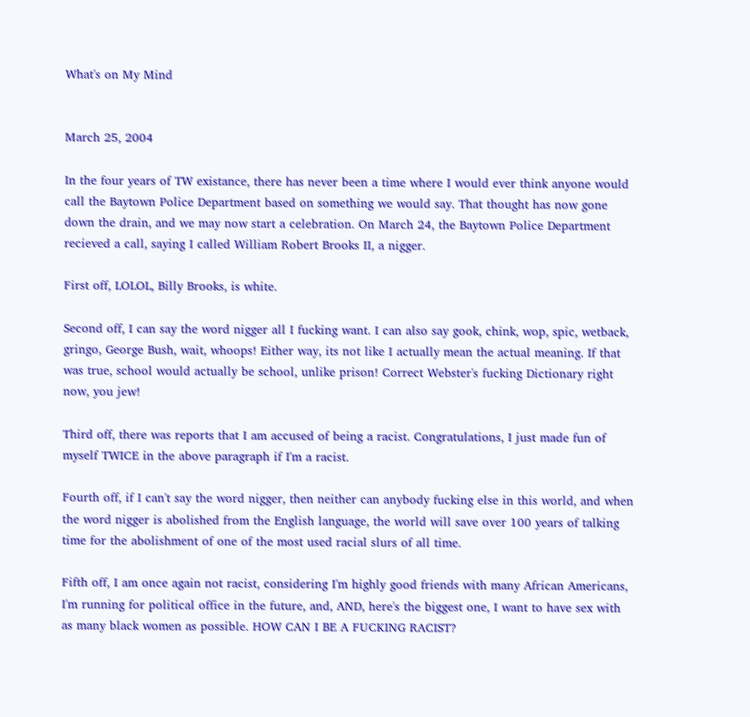What's on My Mind


March 25, 2004

In the four years of TW existance, there has never been a time where I would ever think anyone would call the Baytown Police Department based on something we would say. That thought has now gone down the drain, and we may now start a celebration. On March 24, the Baytown Police Department recieved a call, saying I called William Robert Brooks II, a nigger.

First off, LOLOL, Billy Brooks, is white.

Second off, I can say the word nigger all I fucking want. I can also say gook, chink, wop, spic, wetback, gringo, George Bush, wait, whoops! Either way, its not like I actually mean the actual meaning. If that was true, school would actually be school, unlike prison! Correct Webster's fucking Dictionary right now, you jew!

Third off, there was reports that I am accused of being a racist. Congratulations, I just made fun of myself TWICE in the above paragraph if I'm a racist.

Fourth off, if I can't say the word nigger, then neither can anybody fucking else in this world, and when the word nigger is abolished from the English language, the world will save over 100 years of talking time for the abolishment of one of the most used racial slurs of all time.

Fifth off, I am once again not racist, considering I'm highly good friends with many African Americans, I'm running for political office in the future, and, AND, here's the biggest one, I want to have sex with as many black women as possible. HOW CAN I BE A FUCKING RACIST?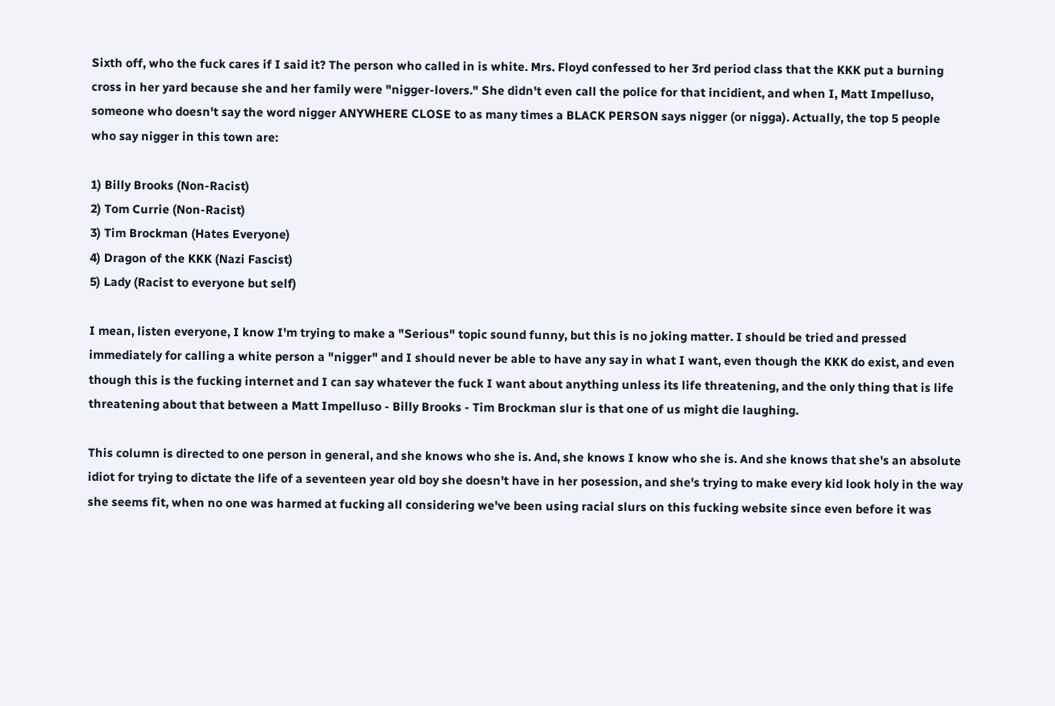Sixth off, who the fuck cares if I said it? The person who called in is white. Mrs. Floyd confessed to her 3rd period class that the KKK put a burning cross in her yard because she and her family were "nigger-lovers." She didn't even call the police for that incidient, and when I, Matt Impelluso, someone who doesn't say the word nigger ANYWHERE CLOSE to as many times a BLACK PERSON says nigger (or nigga). Actually, the top 5 people who say nigger in this town are:

1) Billy Brooks (Non-Racist)
2) Tom Currie (Non-Racist)
3) Tim Brockman (Hates Everyone)
4) Dragon of the KKK (Nazi Fascist)
5) Lady (Racist to everyone but self)

I mean, listen everyone, I know I'm trying to make a "Serious" topic sound funny, but this is no joking matter. I should be tried and pressed immediately for calling a white person a "nigger" and I should never be able to have any say in what I want, even though the KKK do exist, and even though this is the fucking internet and I can say whatever the fuck I want about anything unless its life threatening, and the only thing that is life threatening about that between a Matt Impelluso - Billy Brooks - Tim Brockman slur is that one of us might die laughing.

This column is directed to one person in general, and she knows who she is. And, she knows I know who she is. And she knows that she's an absolute idiot for trying to dictate the life of a seventeen year old boy she doesn't have in her posession, and she's trying to make every kid look holy in the way she seems fit, when no one was harmed at fucking all considering we've been using racial slurs on this fucking website since even before it was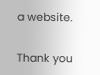a website.

Thank you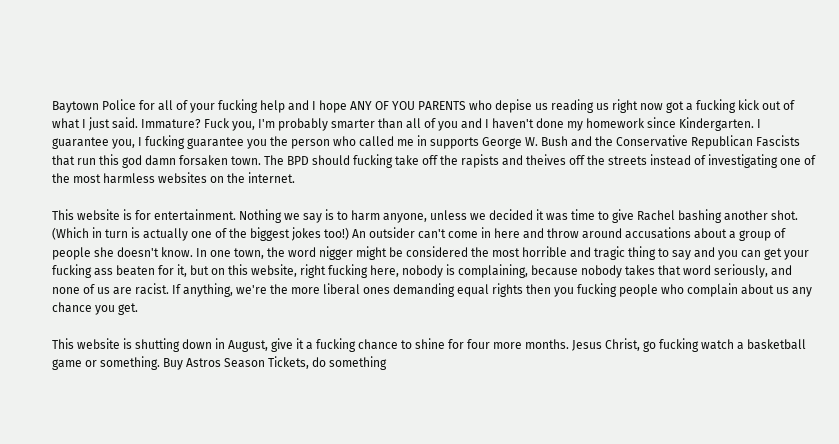Baytown Police for all of your fucking help and I hope ANY OF YOU PARENTS who depise us reading us right now got a fucking kick out of what I just said. Immature? Fuck you, I'm probably smarter than all of you and I haven't done my homework since Kindergarten. I guarantee you, I fucking guarantee you the person who called me in supports George W. Bush and the Conservative Republican Fascists that run this god damn forsaken town. The BPD should fucking take off the rapists and theives off the streets instead of investigating one of the most harmless websites on the internet.

This website is for entertainment. Nothing we say is to harm anyone, unless we decided it was time to give Rachel bashing another shot. (Which in turn is actually one of the biggest jokes too!) An outsider can't come in here and throw around accusations about a group of people she doesn't know. In one town, the word nigger might be considered the most horrible and tragic thing to say and you can get your fucking ass beaten for it, but on this website, right fucking here, nobody is complaining, because nobody takes that word seriously, and none of us are racist. If anything, we're the more liberal ones demanding equal rights then you fucking people who complain about us any chance you get.

This website is shutting down in August, give it a fucking chance to shine for four more months. Jesus Christ, go fucking watch a basketball game or something. Buy Astros Season Tickets, do something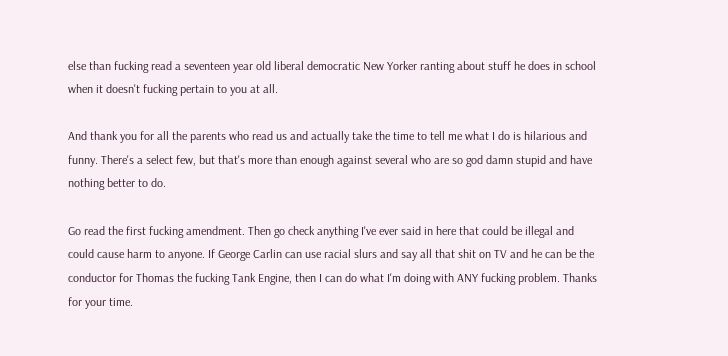else than fucking read a seventeen year old liberal democratic New Yorker ranting about stuff he does in school when it doesn't fucking pertain to you at all.

And thank you for all the parents who read us and actually take the time to tell me what I do is hilarious and funny. There's a select few, but that's more than enough against several who are so god damn stupid and have nothing better to do.

Go read the first fucking amendment. Then go check anything I've ever said in here that could be illegal and could cause harm to anyone. If George Carlin can use racial slurs and say all that shit on TV and he can be the conductor for Thomas the fucking Tank Engine, then I can do what I'm doing with ANY fucking problem. Thanks for your time.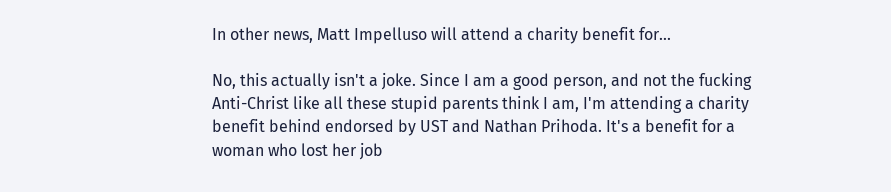In other news, Matt Impelluso will attend a charity benefit for...

No, this actually isn't a joke. Since I am a good person, and not the fucking Anti-Christ like all these stupid parents think I am, I'm attending a charity benefit behind endorsed by UST and Nathan Prihoda. It's a benefit for a woman who lost her job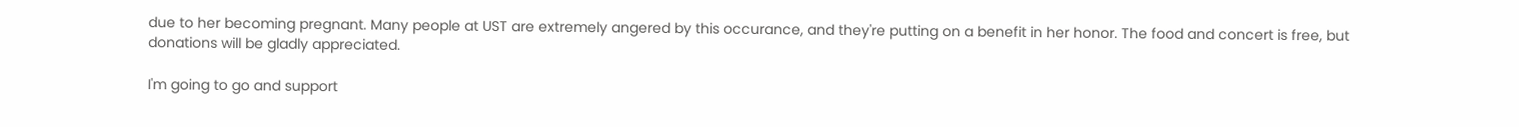due to her becoming pregnant. Many people at UST are extremely angered by this occurance, and they're putting on a benefit in her honor. The food and concert is free, but donations will be gladly appreciated.

I'm going to go and support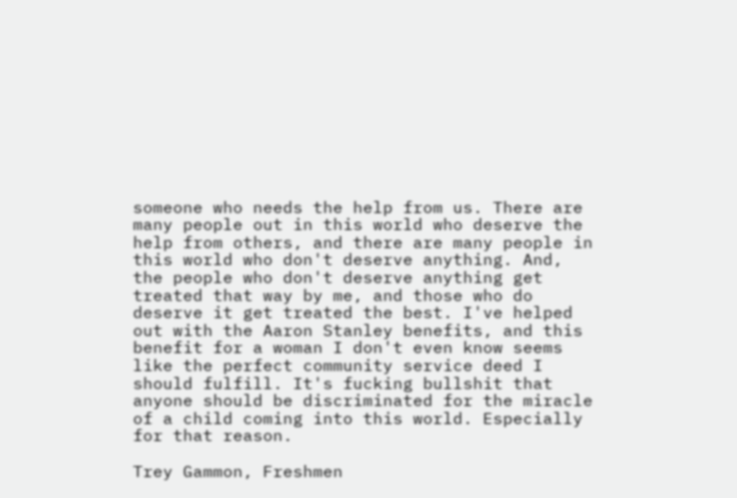someone who needs the help from us. There are many people out in this world who deserve the help from others, and there are many people in this world who don't deserve anything. And, the people who don't deserve anything get treated that way by me, and those who do deserve it get treated the best. I've helped out with the Aaron Stanley benefits, and this benefit for a woman I don't even know seems like the perfect community service deed I should fulfill. It's fucking bullshit that anyone should be discriminated for the miracle of a child coming into this world. Especially for that reason.

Trey Gammon, Freshmen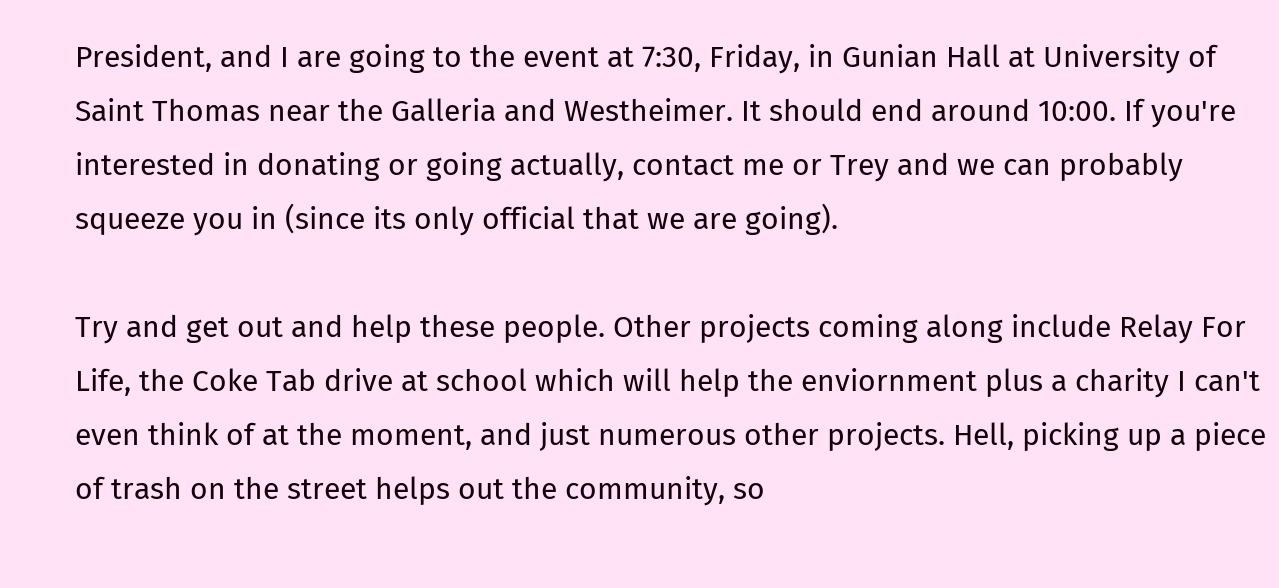President, and I are going to the event at 7:30, Friday, in Gunian Hall at University of Saint Thomas near the Galleria and Westheimer. It should end around 10:00. If you're interested in donating or going actually, contact me or Trey and we can probably squeeze you in (since its only official that we are going).

Try and get out and help these people. Other projects coming along include Relay For Life, the Coke Tab drive at school which will help the enviornment plus a charity I can't even think of at the moment, and just numerous other projects. Hell, picking up a piece of trash on the street helps out the community, so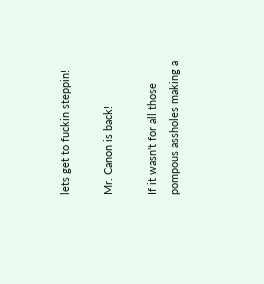lets get to fuckin steppin!

Mr. Canon is back!

If it wasn't for all those pompous assholes making a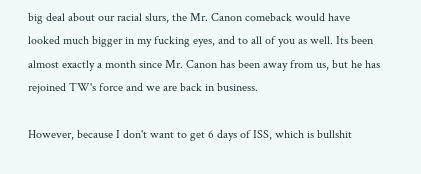big deal about our racial slurs, the Mr. Canon comeback would have looked much bigger in my fucking eyes, and to all of you as well. Its been almost exactly a month since Mr. Canon has been away from us, but he has rejoined TW's force and we are back in business.

However, because I don't want to get 6 days of ISS, which is bullshit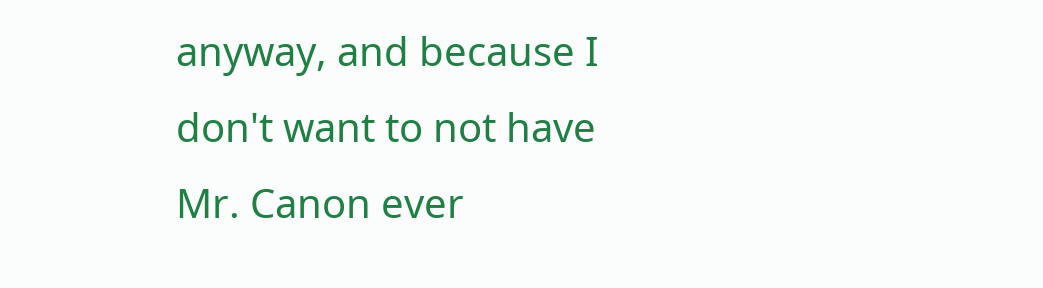anyway, and because I don't want to not have Mr. Canon ever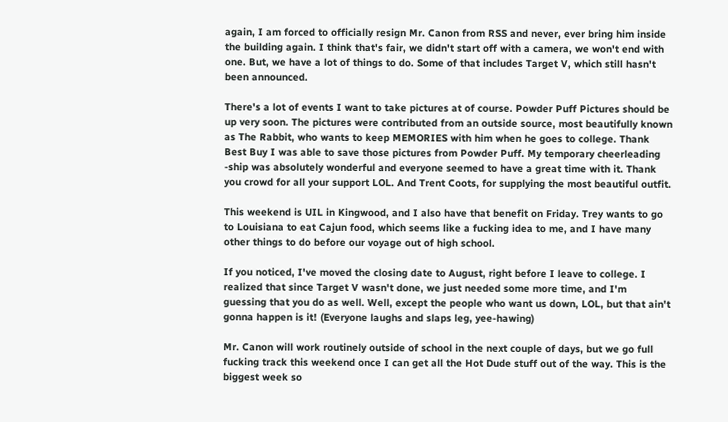again, I am forced to officially resign Mr. Canon from RSS and never, ever bring him inside the building again. I think that's fair, we didn't start off with a camera, we won't end with one. But, we have a lot of things to do. Some of that includes Target V, which still hasn't been announced.

There's a lot of events I want to take pictures at of course. Powder Puff Pictures should be up very soon. The pictures were contributed from an outside source, most beautifully known as The Rabbit, who wants to keep MEMORIES with him when he goes to college. Thank Best Buy I was able to save those pictures from Powder Puff. My temporary cheerleading -ship was absolutely wonderful and everyone seemed to have a great time with it. Thank you crowd for all your support LOL. And Trent Coots, for supplying the most beautiful outfit.

This weekend is UIL in Kingwood, and I also have that benefit on Friday. Trey wants to go to Louisiana to eat Cajun food, which seems like a fucking idea to me, and I have many other things to do before our voyage out of high school.

If you noticed, I've moved the closing date to August, right before I leave to college. I realized that since Target V wasn't done, we just needed some more time, and I'm guessing that you do as well. Well, except the people who want us down, LOL, but that ain't gonna happen is it! (Everyone laughs and slaps leg, yee-hawing)

Mr. Canon will work routinely outside of school in the next couple of days, but we go full fucking track this weekend once I can get all the Hot Dude stuff out of the way. This is the biggest week so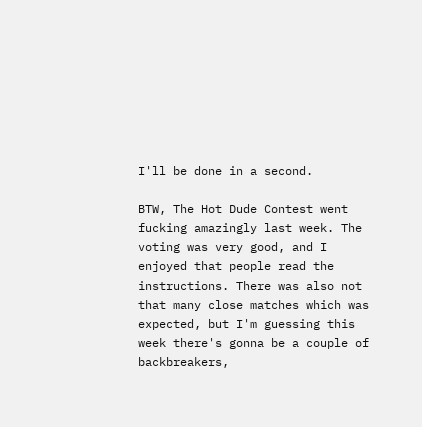I'll be done in a second.

BTW, The Hot Dude Contest went fucking amazingly last week. The voting was very good, and I enjoyed that people read the instructions. There was also not that many close matches which was expected, but I'm guessing this week there's gonna be a couple of backbreakers,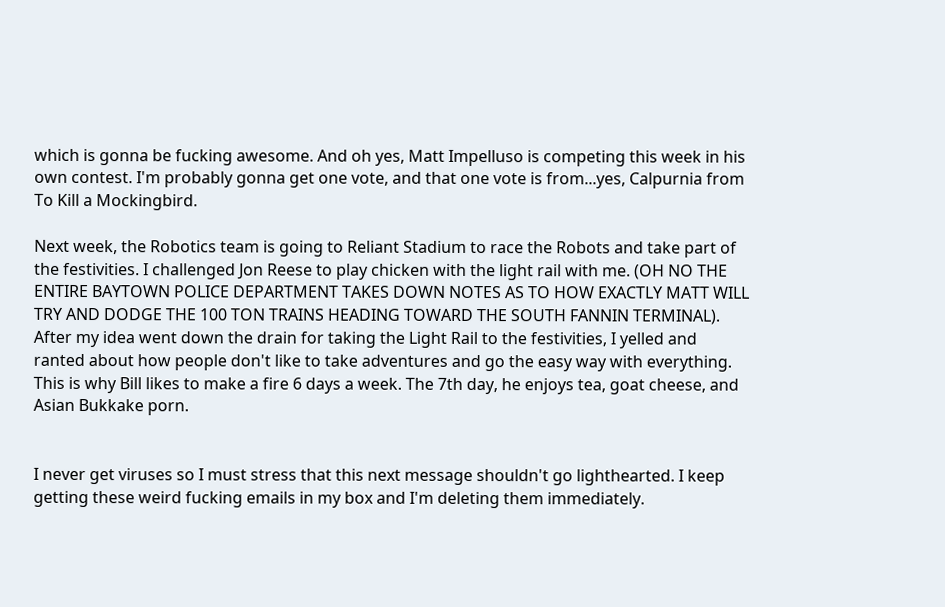which is gonna be fucking awesome. And oh yes, Matt Impelluso is competing this week in his own contest. I'm probably gonna get one vote, and that one vote is from...yes, Calpurnia from To Kill a Mockingbird.

Next week, the Robotics team is going to Reliant Stadium to race the Robots and take part of the festivities. I challenged Jon Reese to play chicken with the light rail with me. (OH NO THE ENTIRE BAYTOWN POLICE DEPARTMENT TAKES DOWN NOTES AS TO HOW EXACTLY MATT WILL TRY AND DODGE THE 100 TON TRAINS HEADING TOWARD THE SOUTH FANNIN TERMINAL). After my idea went down the drain for taking the Light Rail to the festivities, I yelled and ranted about how people don't like to take adventures and go the easy way with everything. This is why Bill likes to make a fire 6 days a week. The 7th day, he enjoys tea, goat cheese, and Asian Bukkake porn.


I never get viruses so I must stress that this next message shouldn't go lighthearted. I keep getting these weird fucking emails in my box and I'm deleting them immediately.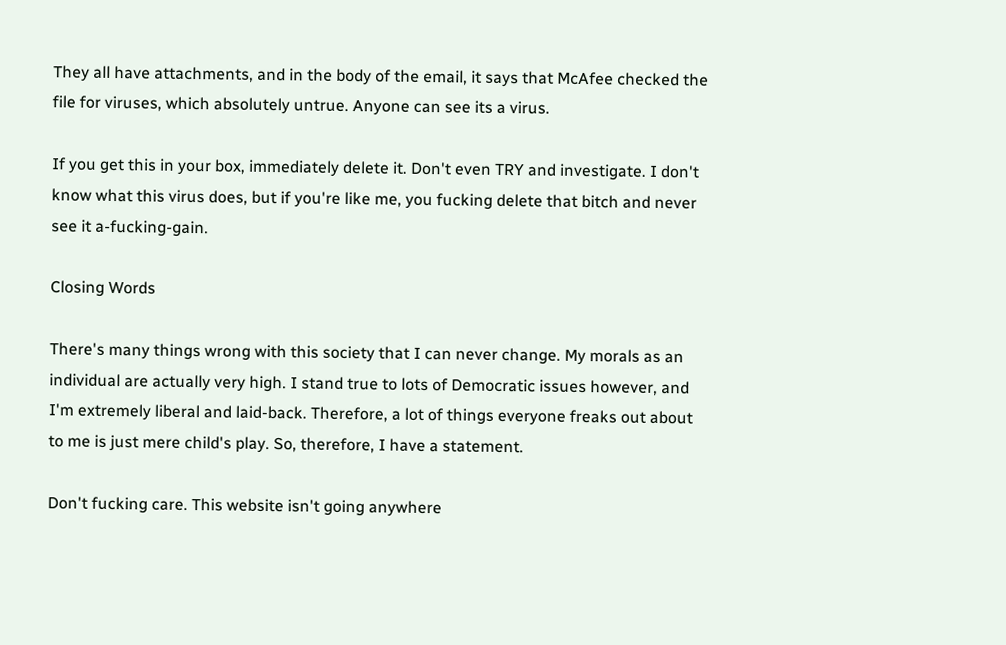They all have attachments, and in the body of the email, it says that McAfee checked the file for viruses, which absolutely untrue. Anyone can see its a virus.

If you get this in your box, immediately delete it. Don't even TRY and investigate. I don't know what this virus does, but if you're like me, you fucking delete that bitch and never see it a-fucking-gain.

Closing Words

There's many things wrong with this society that I can never change. My morals as an individual are actually very high. I stand true to lots of Democratic issues however, and I'm extremely liberal and laid-back. Therefore, a lot of things everyone freaks out about to me is just mere child's play. So, therefore, I have a statement.

Don't fucking care. This website isn't going anywhere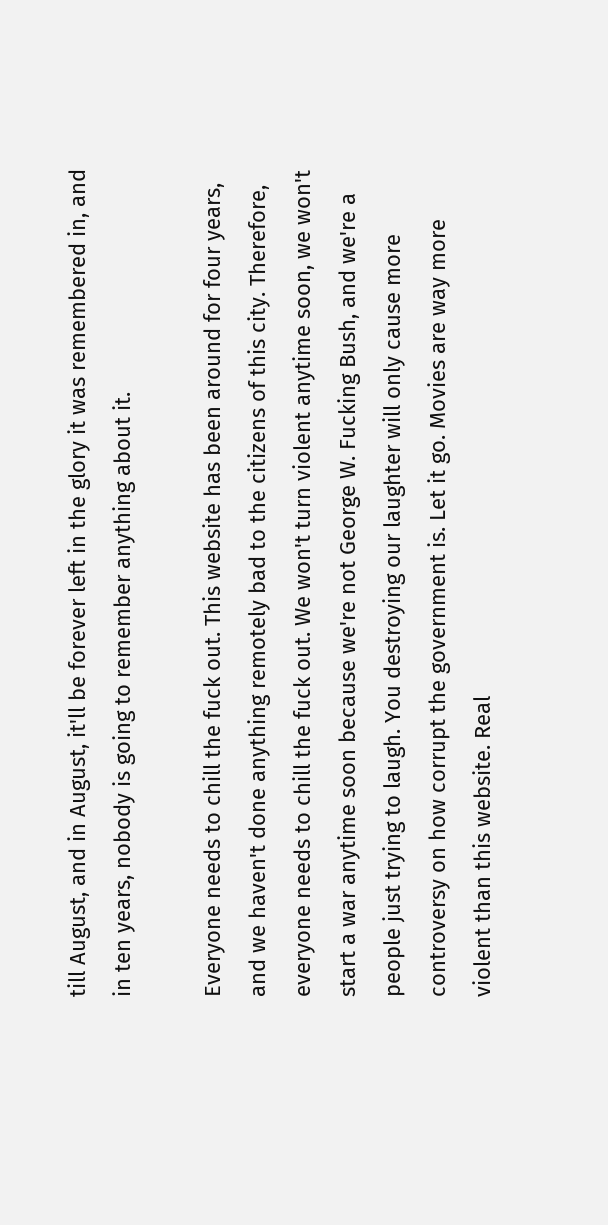till August, and in August, it'll be forever left in the glory it was remembered in, and in ten years, nobody is going to remember anything about it.

Everyone needs to chill the fuck out. This website has been around for four years, and we haven't done anything remotely bad to the citizens of this city. Therefore, everyone needs to chill the fuck out. We won't turn violent anytime soon, we won't start a war anytime soon because we're not George W. Fucking Bush, and we're a people just trying to laugh. You destroying our laughter will only cause more controversy on how corrupt the government is. Let it go. Movies are way more violent than this website. Real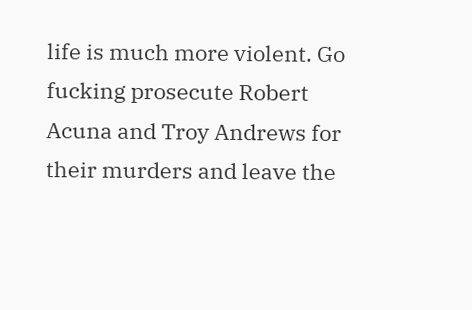life is much more violent. Go fucking prosecute Robert Acuna and Troy Andrews for their murders and leave the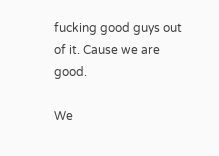fucking good guys out of it. Cause we are good.

We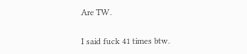Are TW.

I said fuck 41 times btw.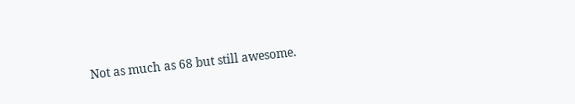Not as much as 68 but still awesome.